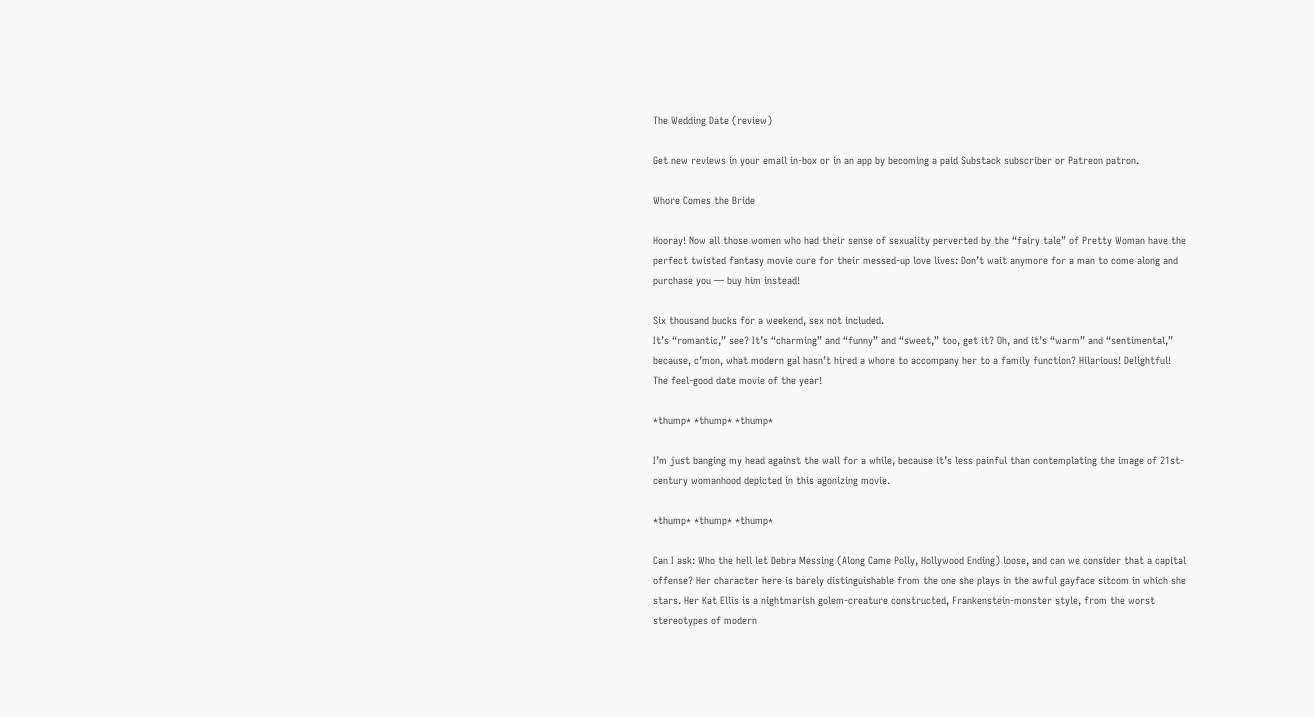The Wedding Date (review)

Get new reviews in your email in-box or in an app by becoming a paid Substack subscriber or Patreon patron.

Whore Comes the Bride

Hooray! Now all those women who had their sense of sexuality perverted by the “fairy tale” of Pretty Woman have the perfect twisted fantasy movie cure for their messed-up love lives: Don’t wait anymore for a man to come along and purchase you — buy him instead!

Six thousand bucks for a weekend, sex not included.
It’s “romantic,” see? It’s “charming” and “funny” and “sweet,” too, get it? Oh, and it’s “warm” and “sentimental,” because, c’mon, what modern gal hasn’t hired a whore to accompany her to a family function? Hilarious! Delightful! The feel-good date movie of the year!

*thump* *thump* *thump*

I’m just banging my head against the wall for a while, because it’s less painful than contemplating the image of 21st-century womanhood depicted in this agonizing movie.

*thump* *thump* *thump*

Can I ask: Who the hell let Debra Messing (Along Came Polly, Hollywood Ending) loose, and can we consider that a capital offense? Her character here is barely distinguishable from the one she plays in the awful gayface sitcom in which she stars. Her Kat Ellis is a nightmarish golem-creature constructed, Frankenstein-monster style, from the worst stereotypes of modern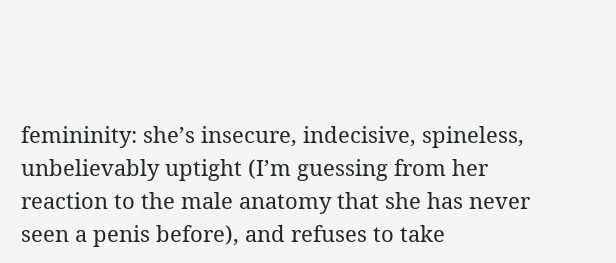femininity: she’s insecure, indecisive, spineless, unbelievably uptight (I’m guessing from her reaction to the male anatomy that she has never seen a penis before), and refuses to take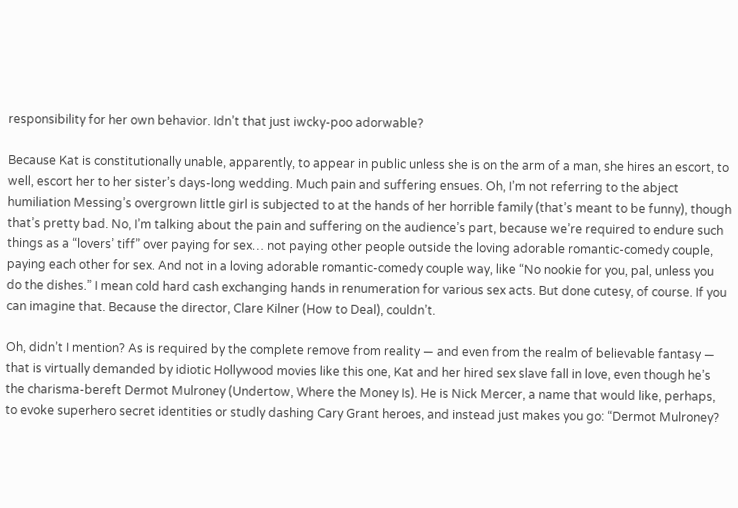responsibility for her own behavior. Idn’t that just iwcky-poo adorwable?

Because Kat is constitutionally unable, apparently, to appear in public unless she is on the arm of a man, she hires an escort, to well, escort her to her sister’s days-long wedding. Much pain and suffering ensues. Oh, I’m not referring to the abject humiliation Messing’s overgrown little girl is subjected to at the hands of her horrible family (that’s meant to be funny), though that’s pretty bad. No, I’m talking about the pain and suffering on the audience’s part, because we’re required to endure such things as a “lovers’ tiff” over paying for sex… not paying other people outside the loving adorable romantic-comedy couple, paying each other for sex. And not in a loving adorable romantic-comedy couple way, like “No nookie for you, pal, unless you do the dishes.” I mean cold hard cash exchanging hands in renumeration for various sex acts. But done cutesy, of course. If you can imagine that. Because the director, Clare Kilner (How to Deal), couldn’t.

Oh, didn’t I mention? As is required by the complete remove from reality — and even from the realm of believable fantasy — that is virtually demanded by idiotic Hollywood movies like this one, Kat and her hired sex slave fall in love, even though he’s the charisma-bereft Dermot Mulroney (Undertow, Where the Money Is). He is Nick Mercer, a name that would like, perhaps, to evoke superhero secret identities or studly dashing Cary Grant heroes, and instead just makes you go: “Dermot Mulroney?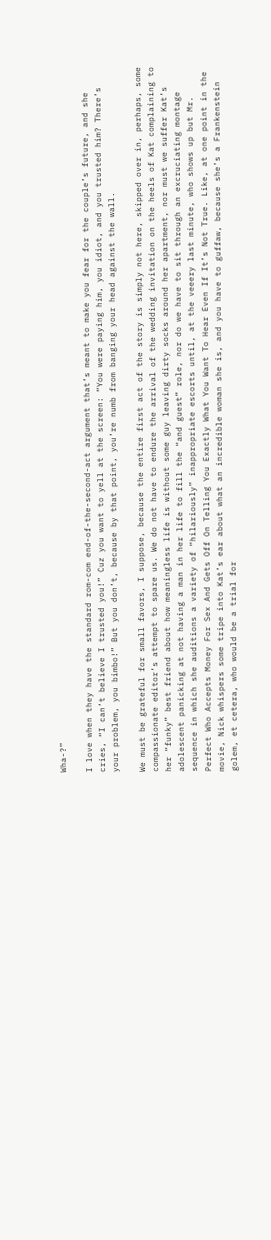Wha-?”

I love when they have the standard rom-com end-of-the-second-act argument that’s meant to make you fear for the couple’s future, and she cries, “I can’t believe I trusted you!” Cuz you want to yell at the screen: “You were paying him, you idiot, and you trusted him? There’s your problem, you bimbo!” But you don’t, because by that point, you’re numb from banging your head against the wall.

We must be grateful for small favors, I suppose, because the entire first act of the story is simply not here, skipped over in, perhaps, some compassionate editor’s attempt to spare us. We do not have to endure the arrival of the wedding invitation on the heels of Kat complaining to her “funky” best friend about how meaningless life is without some guy leaving dirty socks around her apartment, nor must we suffer Kat’s adolescent panicking at not having a man in her life to fill the “and guest” role, nor do we have to sit through an excruciating montage sequence in which she auditions a variety of “hilariously” inappropriate escorts until, at the veeery last minute, who shows up but Mr. Perfect Who Accepts Money For Sex And Gets Off On Telling You Exactly What You Want To Hear Even If It’s Not True. Like, at one point in the movie, Nick whispers some tripe into Kat’s ear about what an incredible woman she is, and you have to guffaw, because she’s a Frankenstein golem, et cetera, who would be a trial for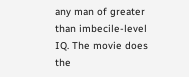any man of greater than imbecile-level IQ. The movie does the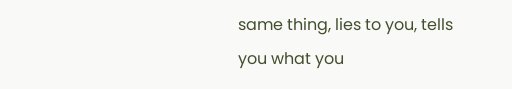same thing, lies to you, tells you what you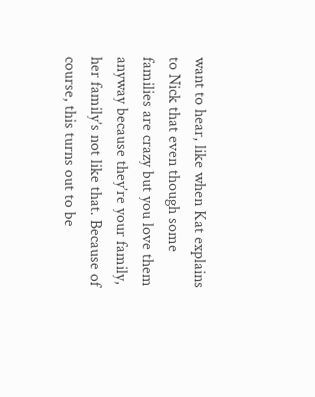want to hear, like when Kat explains to Nick that even though some families are crazy but you love them anyway because they’re your family, her family’s not like that. Because of course, this turns out to be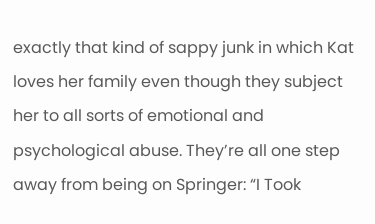exactly that kind of sappy junk in which Kat loves her family even though they subject her to all sorts of emotional and psychological abuse. They’re all one step away from being on Springer: “I Took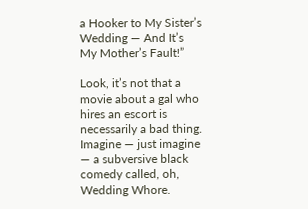a Hooker to My Sister’s Wedding — And It’s My Mother’s Fault!”

Look, it’s not that a movie about a gal who hires an escort is necessarily a bad thing. Imagine — just imagine — a subversive black comedy called, oh, Wedding Whore.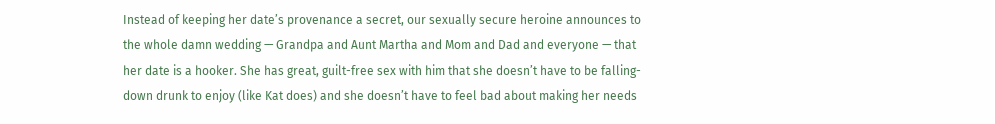Instead of keeping her date’s provenance a secret, our sexually secure heroine announces to the whole damn wedding — Grandpa and Aunt Martha and Mom and Dad and everyone — that her date is a hooker. She has great, guilt-free sex with him that she doesn’t have to be falling-down drunk to enjoy (like Kat does) and she doesn’t have to feel bad about making her needs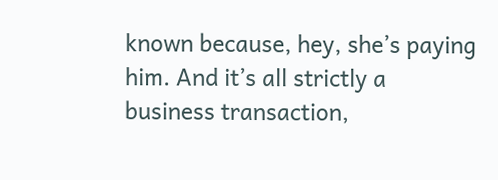known because, hey, she’s paying him. And it’s all strictly a business transaction,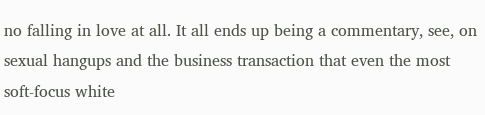no falling in love at all. It all ends up being a commentary, see, on sexual hangups and the business transaction that even the most soft-focus white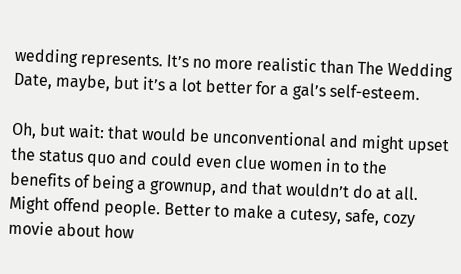wedding represents. It’s no more realistic than The Wedding Date, maybe, but it’s a lot better for a gal’s self-esteem.

Oh, but wait: that would be unconventional and might upset the status quo and could even clue women in to the benefits of being a grownup, and that wouldn’t do at all. Might offend people. Better to make a cutesy, safe, cozy movie about how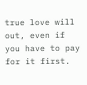true love will out, even if you have to pay for it first.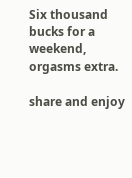Six thousand bucks for a weekend, orgasms extra.

share and enjoy